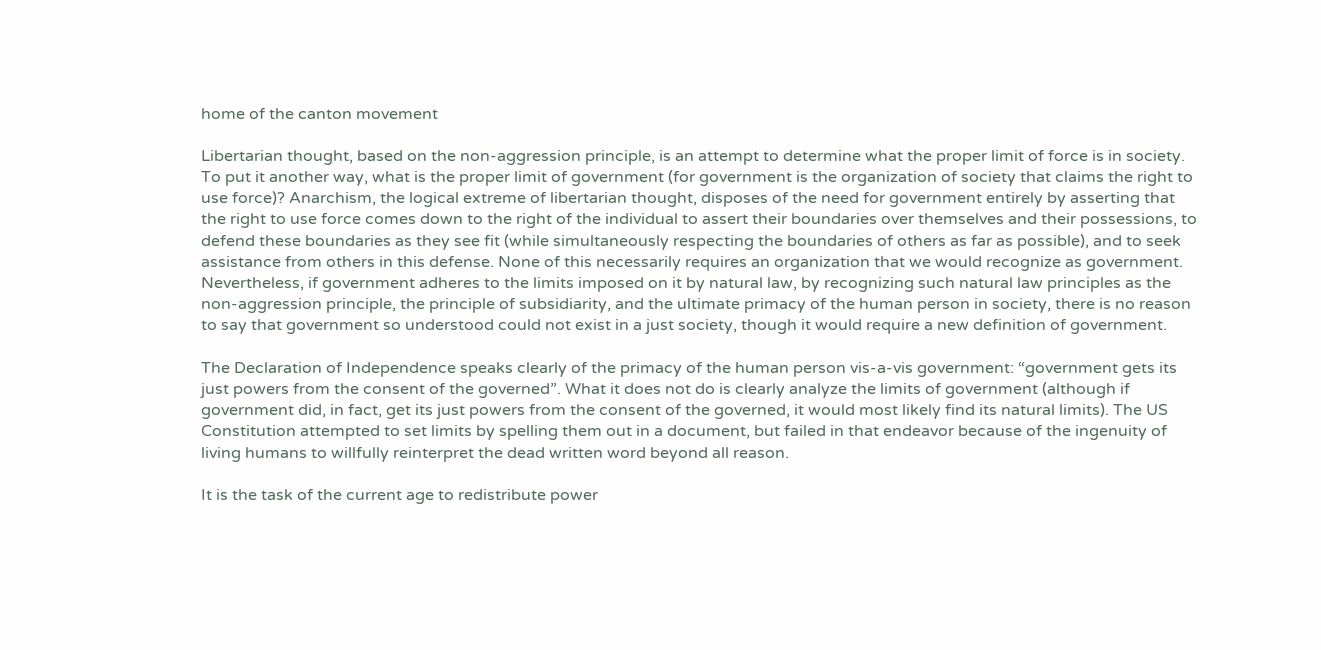home of the canton movement

Libertarian thought, based on the non-aggression principle, is an attempt to determine what the proper limit of force is in society. To put it another way, what is the proper limit of government (for government is the organization of society that claims the right to use force)? Anarchism, the logical extreme of libertarian thought, disposes of the need for government entirely by asserting that the right to use force comes down to the right of the individual to assert their boundaries over themselves and their possessions, to defend these boundaries as they see fit (while simultaneously respecting the boundaries of others as far as possible), and to seek assistance from others in this defense. None of this necessarily requires an organization that we would recognize as government. Nevertheless, if government adheres to the limits imposed on it by natural law, by recognizing such natural law principles as the non-aggression principle, the principle of subsidiarity, and the ultimate primacy of the human person in society, there is no reason to say that government so understood could not exist in a just society, though it would require a new definition of government.

The Declaration of Independence speaks clearly of the primacy of the human person vis-a-vis government: “government gets its just powers from the consent of the governed”. What it does not do is clearly analyze the limits of government (although if government did, in fact, get its just powers from the consent of the governed, it would most likely find its natural limits). The US Constitution attempted to set limits by spelling them out in a document, but failed in that endeavor because of the ingenuity of living humans to willfully reinterpret the dead written word beyond all reason.

It is the task of the current age to redistribute power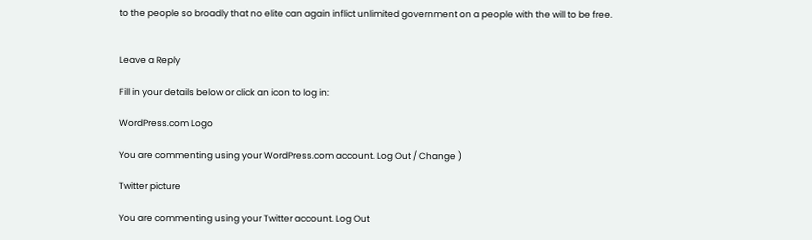to the people so broadly that no elite can again inflict unlimited government on a people with the will to be free.


Leave a Reply

Fill in your details below or click an icon to log in:

WordPress.com Logo

You are commenting using your WordPress.com account. Log Out / Change )

Twitter picture

You are commenting using your Twitter account. Log Out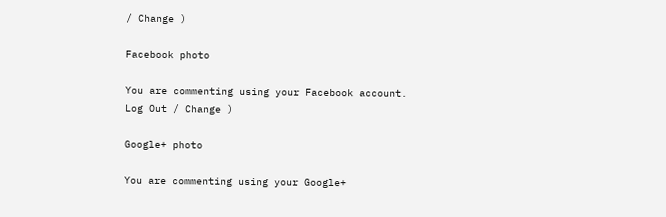/ Change )

Facebook photo

You are commenting using your Facebook account. Log Out / Change )

Google+ photo

You are commenting using your Google+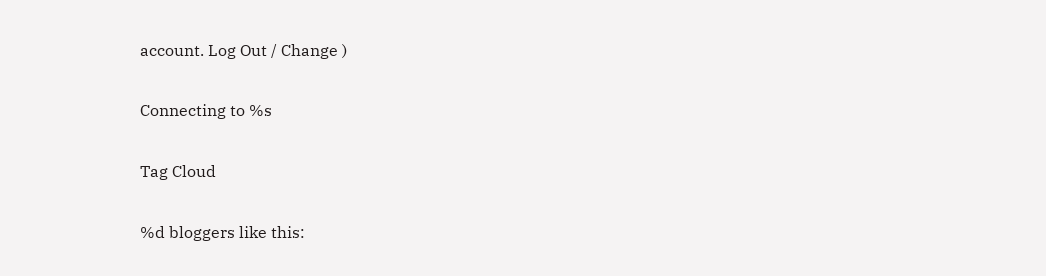account. Log Out / Change )

Connecting to %s

Tag Cloud

%d bloggers like this: